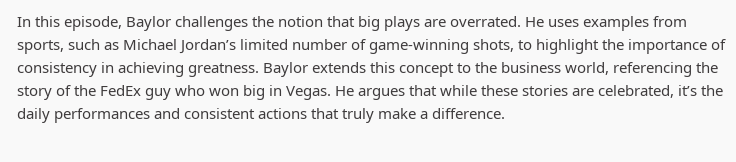In this episode, Baylor challenges the notion that big plays are overrated. He uses examples from sports, such as Michael Jordan’s limited number of game-winning shots, to highlight the importance of consistency in achieving greatness. Baylor extends this concept to the business world, referencing the story of the FedEx guy who won big in Vegas. He argues that while these stories are celebrated, it’s the daily performances and consistent actions that truly make a difference.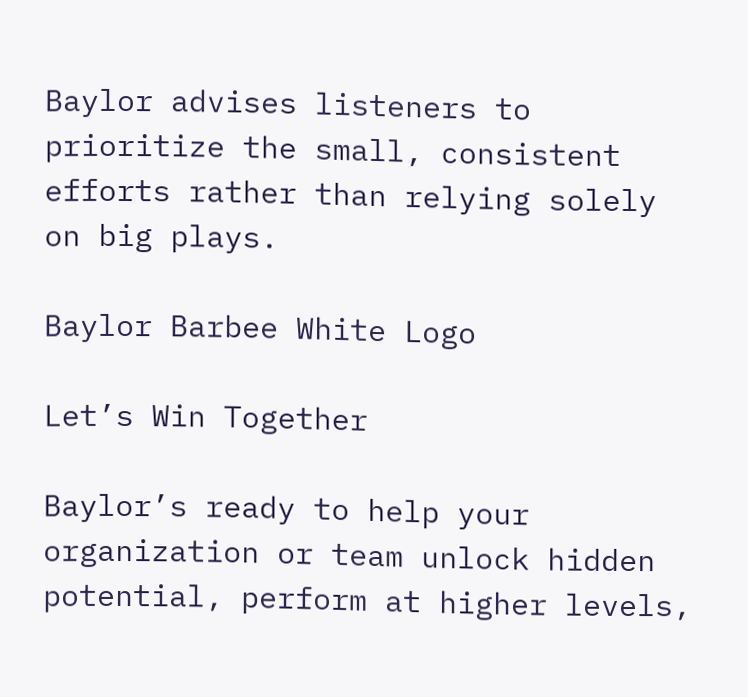Baylor advises listeners to prioritize the small, consistent efforts rather than relying solely on big plays.

Baylor Barbee White Logo

Let’s Win Together

Baylor’s ready to help your organization or team unlock hidden potential, perform at higher levels,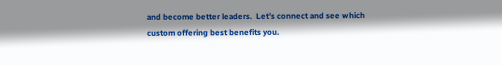and become better leaders.  Let’s connect and see which custom offering best benefits you.